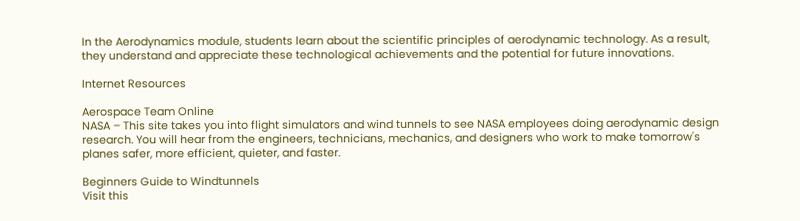In the Aerodynamics module, students learn about the scientific principles of aerodynamic technology. As a result, they understand and appreciate these technological achievements and the potential for future innovations.

Internet Resources

Aerospace Team Online
NASA – This site takes you into flight simulators and wind tunnels to see NASA employees doing aerodynamic design research. You will hear from the engineers, technicians, mechanics, and designers who work to make tomorrow's planes safer, more efficient, quieter, and faster.

Beginners Guide to Windtunnels
Visit this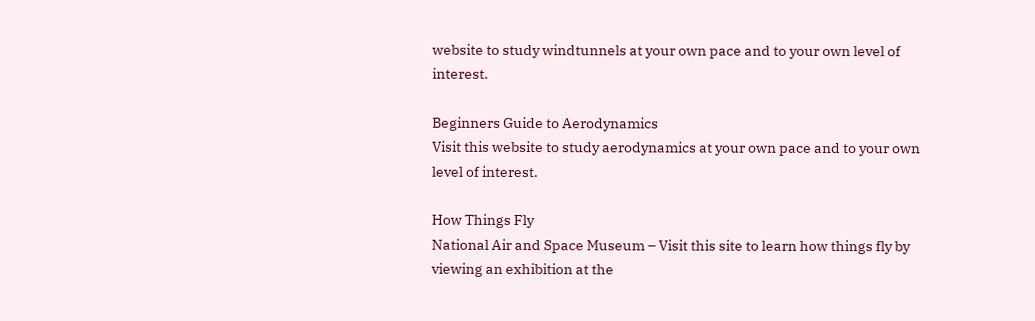website to study windtunnels at your own pace and to your own level of interest.

Beginners Guide to Aerodynamics
Visit this website to study aerodynamics at your own pace and to your own level of interest.

How Things Fly
National Air and Space Museum – Visit this site to learn how things fly by viewing an exhibition at the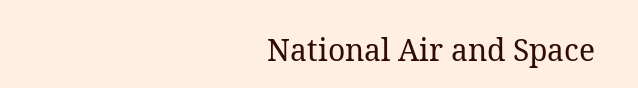National Air and Space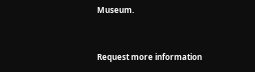Museum.


Request more information